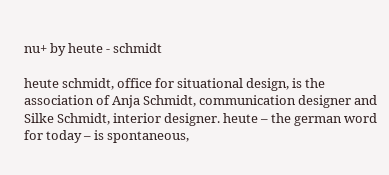nu+ by heute - schmidt

heute schmidt, office for situational design, is the association of Anja Schmidt, communication designer and Silke Schmidt, interior designer. heute – the german word for today – is spontaneous,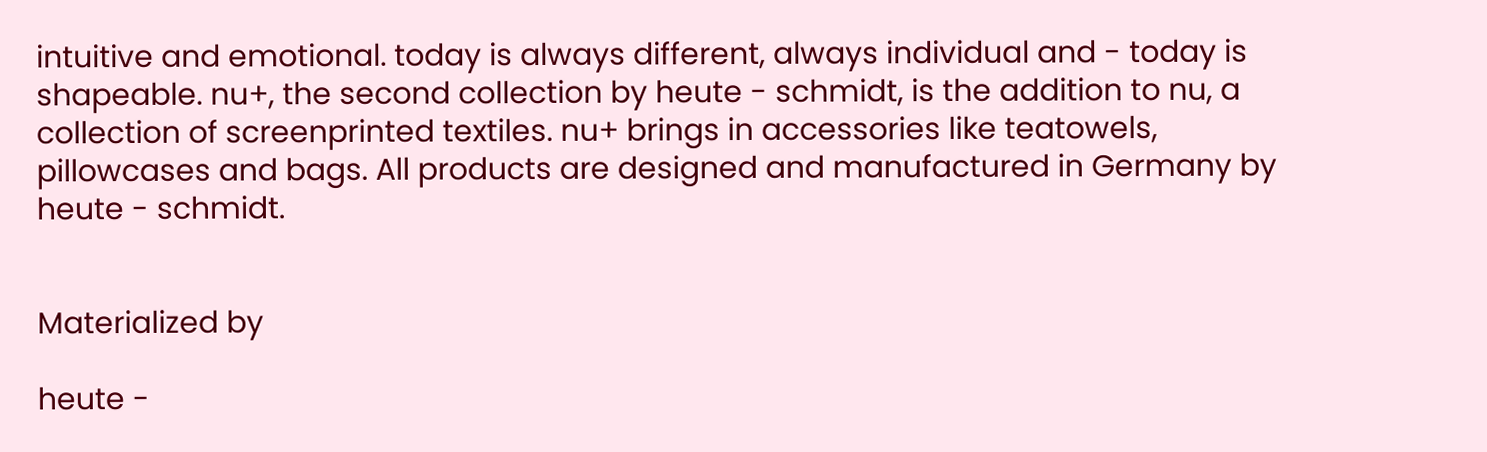intuitive and emotional. today is always different, always individual and - today is shapeable. nu+, the second collection by heute - schmidt, is the addition to nu, a collection of screenprinted textiles. nu+ brings in accessories like teatowels, pillowcases and bags. All products are designed and manufactured in Germany by heute - schmidt.


Materialized by

heute -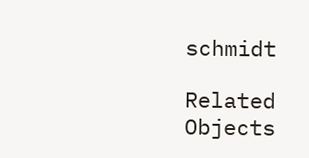schmidt

Related Objects